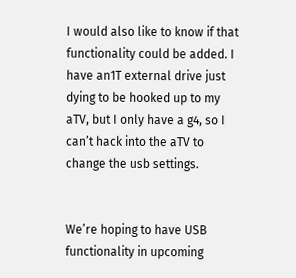I would also like to know if that functionality could be added. I have an1T external drive just dying to be hooked up to my aTV, but I only have a g4, so I can’t hack into the aTV to change the usb settings.


We’re hoping to have USB functionality in upcoming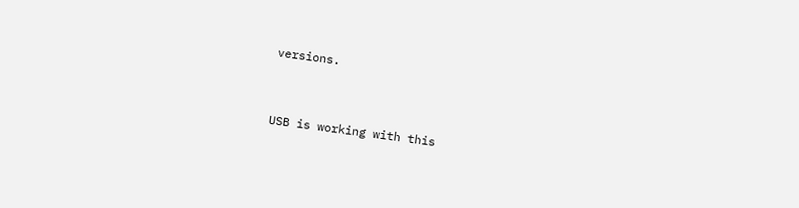versions.


USB is working with this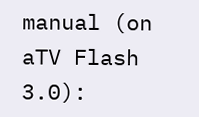manual (on aTV Flash 3.0):